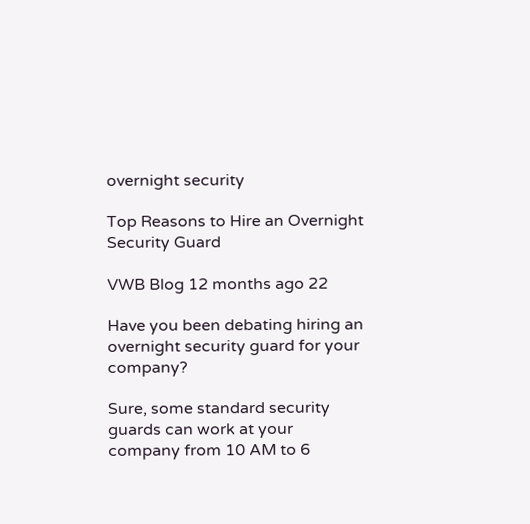overnight security

Top Reasons to Hire an Overnight Security Guard

VWB Blog 12 months ago 22

Have you been debating hiring an overnight security guard for your company?

Sure, some standard security guards can work at your company from 10 AM to 6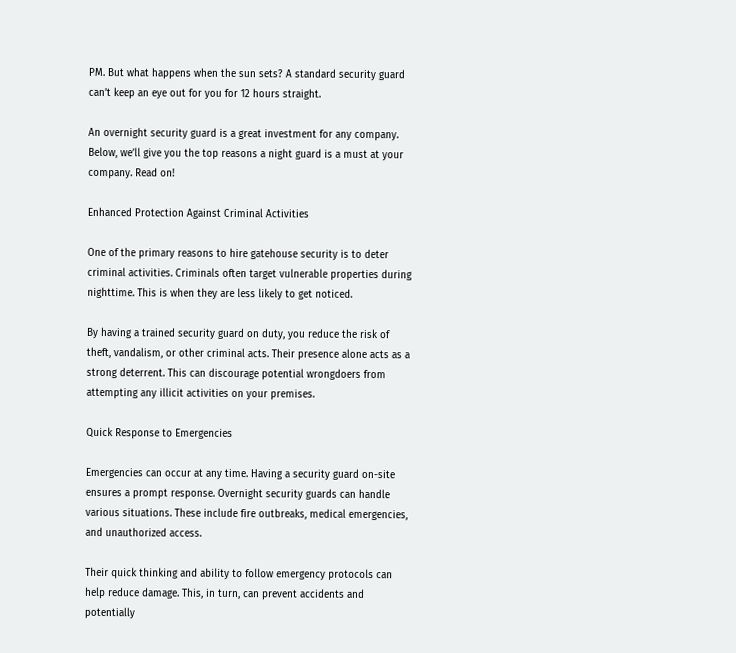PM. But what happens when the sun sets? A standard security guard can’t keep an eye out for you for 12 hours straight.

An overnight security guard is a great investment for any company. Below, we’ll give you the top reasons a night guard is a must at your company. Read on!

Enhanced Protection Against Criminal Activities

One of the primary reasons to hire gatehouse security is to deter criminal activities. Criminals often target vulnerable properties during nighttime. This is when they are less likely to get noticed.

By having a trained security guard on duty, you reduce the risk of theft, vandalism, or other criminal acts. Their presence alone acts as a strong deterrent. This can discourage potential wrongdoers from attempting any illicit activities on your premises.

Quick Response to Emergencies

Emergencies can occur at any time. Having a security guard on-site ensures a prompt response. Overnight security guards can handle various situations. These include fire outbreaks, medical emergencies, and unauthorized access.

Their quick thinking and ability to follow emergency protocols can help reduce damage. This, in turn, can prevent accidents and potentially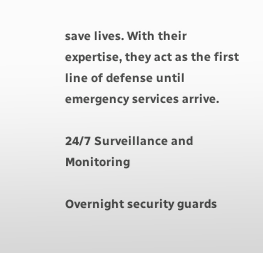save lives. With their expertise, they act as the first line of defense until emergency services arrive.

24/7 Surveillance and Monitoring

Overnight security guards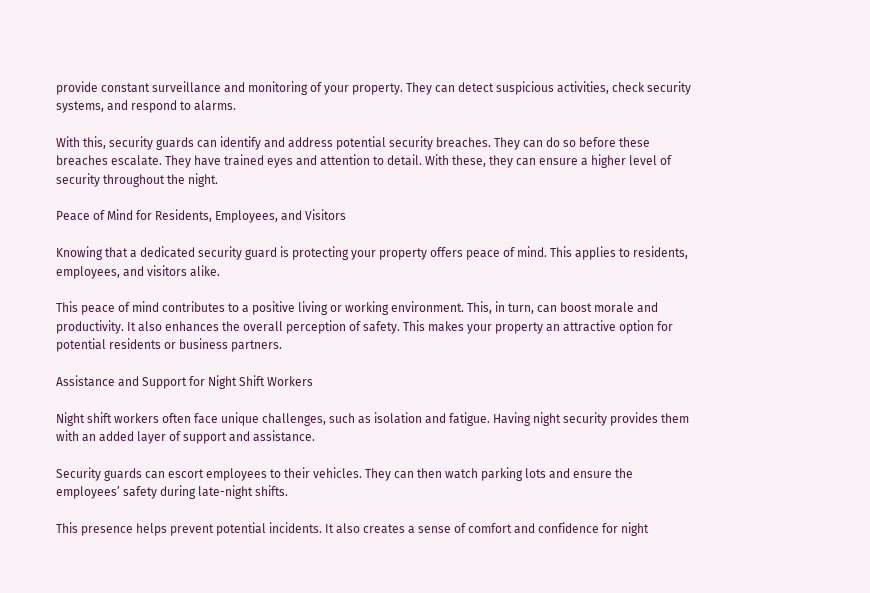provide constant surveillance and monitoring of your property. They can detect suspicious activities, check security systems, and respond to alarms.

With this, security guards can identify and address potential security breaches. They can do so before these breaches escalate. They have trained eyes and attention to detail. With these, they can ensure a higher level of security throughout the night.

Peace of Mind for Residents, Employees, and Visitors

Knowing that a dedicated security guard is protecting your property offers peace of mind. This applies to residents, employees, and visitors alike.

This peace of mind contributes to a positive living or working environment. This, in turn, can boost morale and productivity. It also enhances the overall perception of safety. This makes your property an attractive option for potential residents or business partners.

Assistance and Support for Night Shift Workers

Night shift workers often face unique challenges, such as isolation and fatigue. Having night security provides them with an added layer of support and assistance.

Security guards can escort employees to their vehicles. They can then watch parking lots and ensure the employees’ safety during late-night shifts.

This presence helps prevent potential incidents. It also creates a sense of comfort and confidence for night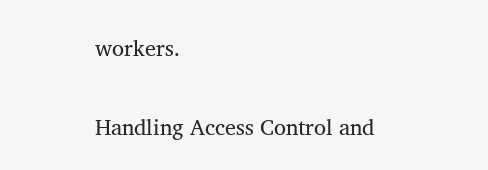workers.

Handling Access Control and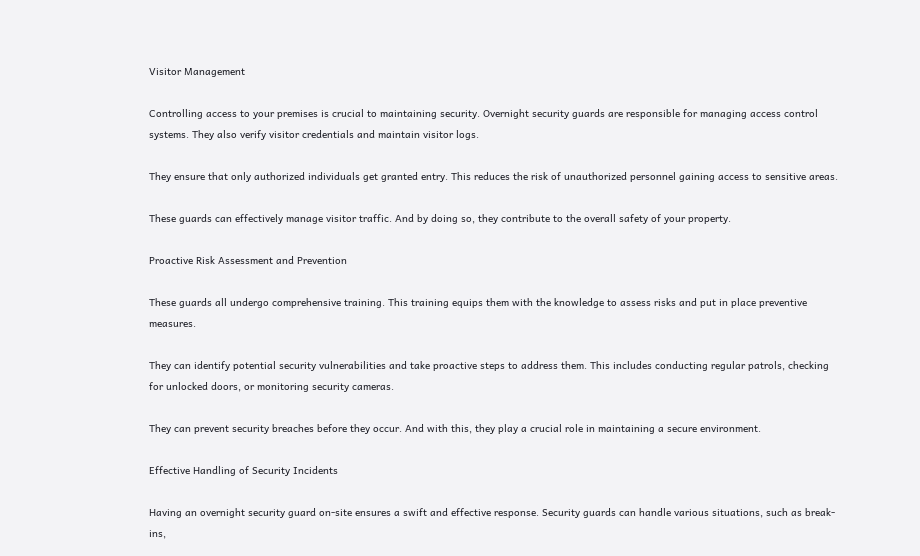Visitor Management

Controlling access to your premises is crucial to maintaining security. Overnight security guards are responsible for managing access control systems. They also verify visitor credentials and maintain visitor logs.

They ensure that only authorized individuals get granted entry. This reduces the risk of unauthorized personnel gaining access to sensitive areas.

These guards can effectively manage visitor traffic. And by doing so, they contribute to the overall safety of your property.

Proactive Risk Assessment and Prevention

These guards all undergo comprehensive training. This training equips them with the knowledge to assess risks and put in place preventive measures.

They can identify potential security vulnerabilities and take proactive steps to address them. This includes conducting regular patrols, checking for unlocked doors, or monitoring security cameras.

They can prevent security breaches before they occur. And with this, they play a crucial role in maintaining a secure environment.

Effective Handling of Security Incidents

Having an overnight security guard on-site ensures a swift and effective response. Security guards can handle various situations, such as break-ins,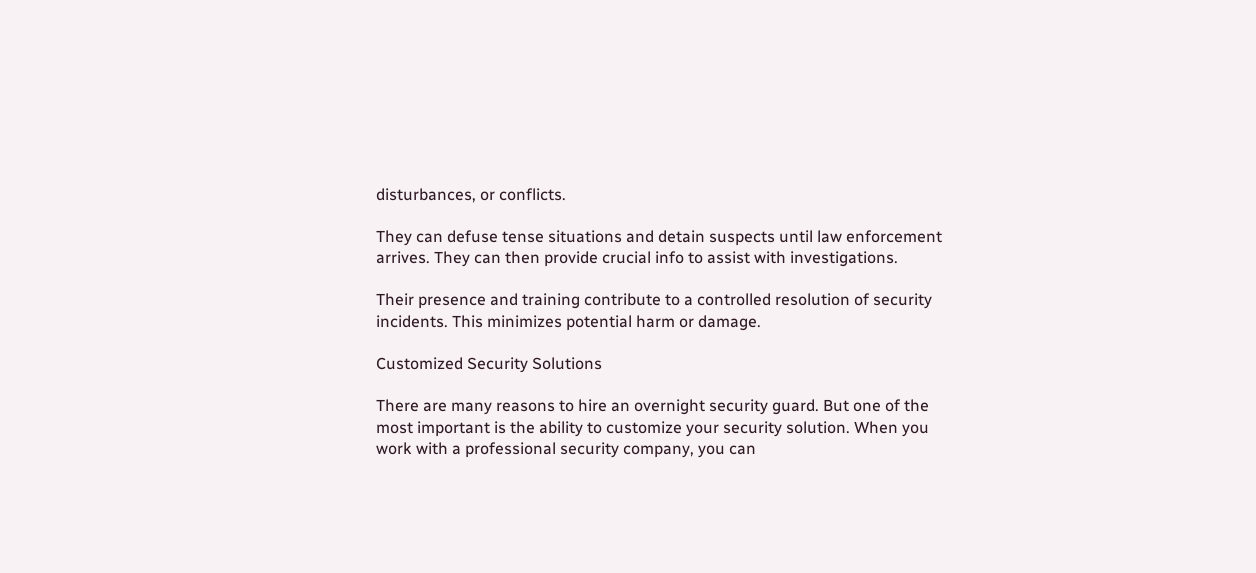disturbances, or conflicts.

They can defuse tense situations and detain suspects until law enforcement arrives. They can then provide crucial info to assist with investigations.

Their presence and training contribute to a controlled resolution of security incidents. This minimizes potential harm or damage.

Customized Security Solutions

There are many reasons to hire an overnight security guard. But one of the most important is the ability to customize your security solution. When you work with a professional security company, you can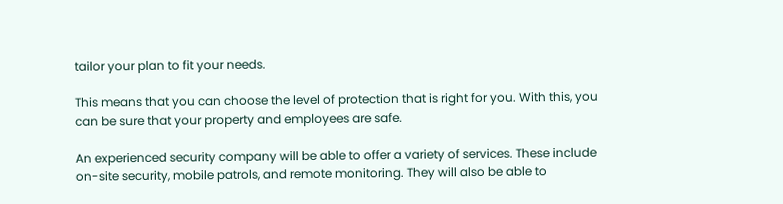tailor your plan to fit your needs.

This means that you can choose the level of protection that is right for you. With this, you can be sure that your property and employees are safe.

An experienced security company will be able to offer a variety of services. These include on-site security, mobile patrols, and remote monitoring. They will also be able to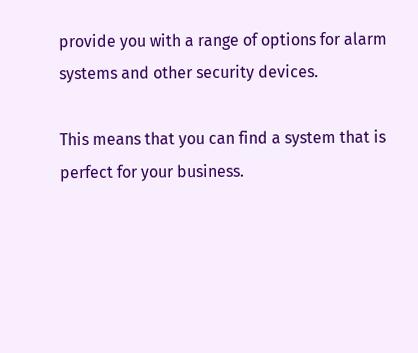provide you with a range of options for alarm systems and other security devices.

This means that you can find a system that is perfect for your business.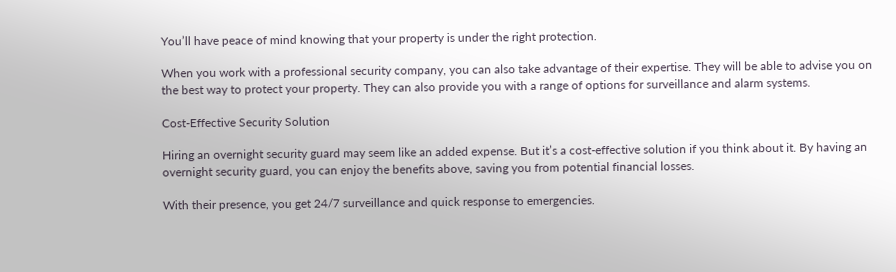You’ll have peace of mind knowing that your property is under the right protection.

When you work with a professional security company, you can also take advantage of their expertise. They will be able to advise you on the best way to protect your property. They can also provide you with a range of options for surveillance and alarm systems.

Cost-Effective Security Solution

Hiring an overnight security guard may seem like an added expense. But it’s a cost-effective solution if you think about it. By having an overnight security guard, you can enjoy the benefits above, saving you from potential financial losses.

With their presence, you get 24/7 surveillance and quick response to emergencies.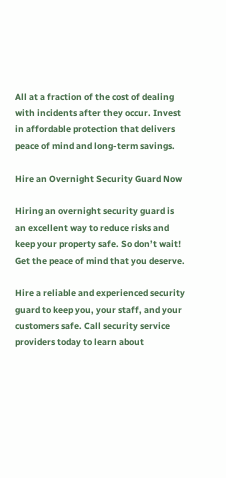All at a fraction of the cost of dealing with incidents after they occur. Invest in affordable protection that delivers peace of mind and long-term savings.

Hire an Overnight Security Guard Now

Hiring an overnight security guard is an excellent way to reduce risks and keep your property safe. So don’t wait! Get the peace of mind that you deserve.

Hire a reliable and experienced security guard to keep you, your staff, and your customers safe. Call security service providers today to learn about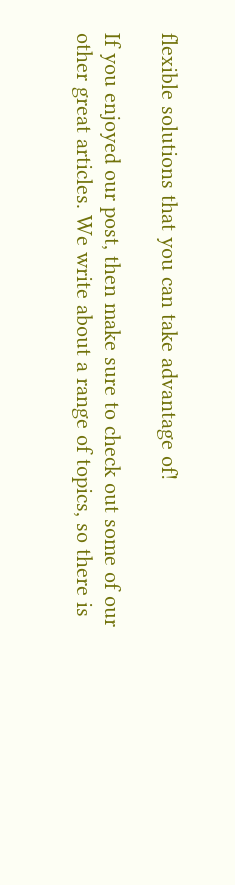flexible solutions that you can take advantage of!

If you enjoyed our post, then make sure to check out some of our other great articles. We write about a range of topics, so there is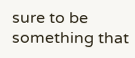sure to be something that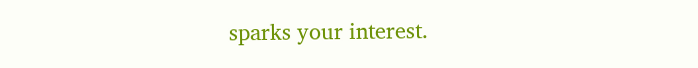sparks your interest.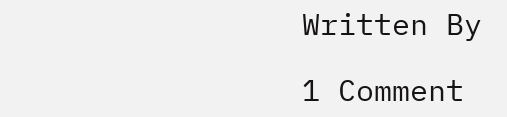Written By

1 Comment